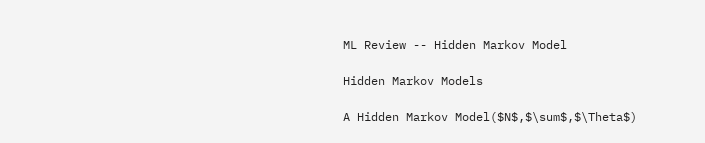ML Review -- Hidden Markov Model

Hidden Markov Models

A Hidden Markov Model($N$,$\sum$,$\Theta$)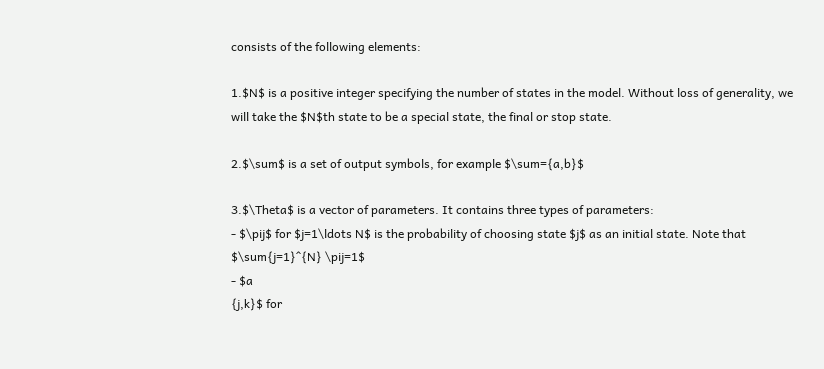consists of the following elements:

1.$N$ is a positive integer specifying the number of states in the model. Without loss of generality, we will take the $N$th state to be a special state, the final or stop state.

2.$\sum$ is a set of output symbols, for example $\sum={a,b}$

3.$\Theta$ is a vector of parameters. It contains three types of parameters:
- $\pij$ for $j=1\ldots N$ is the probability of choosing state $j$ as an initial state. Note that $\sum{j=1}^{N} \pij=1$
- $a
{j,k}$ for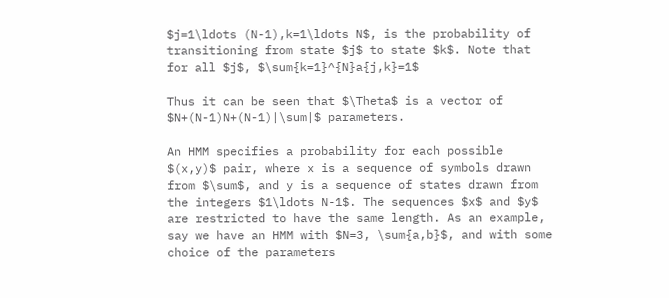$j=1\ldots (N-1),k=1\ldots N$, is the probability of transitioning from state $j$ to state $k$. Note that for all $j$, $\sum{k=1}^{N}a{j,k}=1$

Thus it can be seen that $\Theta$ is a vector of $N+(N-1)N+(N-1)|\sum|$ parameters.

An HMM specifies a probability for each possible $(x,y)$ pair, where x is a sequence of symbols drawn from $\sum$, and y is a sequence of states drawn from the integers $1\ldots N-1$. The sequences $x$ and $y$ are restricted to have the same length. As an example, say we have an HMM with $N=3, \sum{a,b}$, and with some choice of the parameters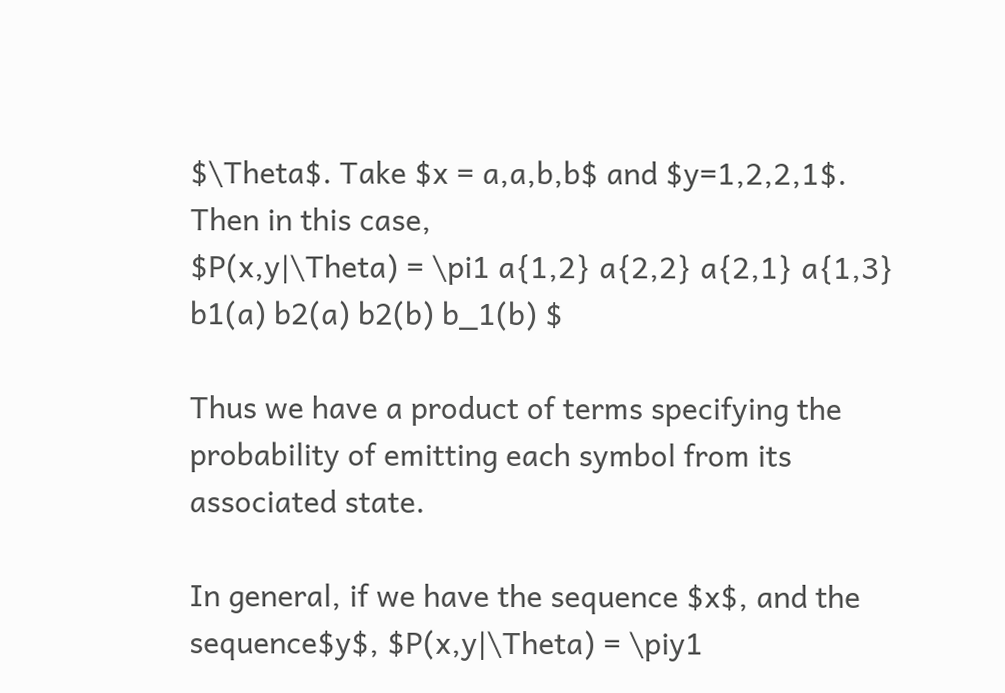$\Theta$. Take $x = a,a,b,b$ and $y=1,2,2,1$. Then in this case,
$P(x,y|\Theta) = \pi1 a{1,2} a{2,2} a{2,1} a{1,3} b1(a) b2(a) b2(b) b_1(b) $

Thus we have a product of terms specifying the probability of emitting each symbol from its associated state.

In general, if we have the sequence $x$, and the sequence$y$, $P(x,y|\Theta) = \piy1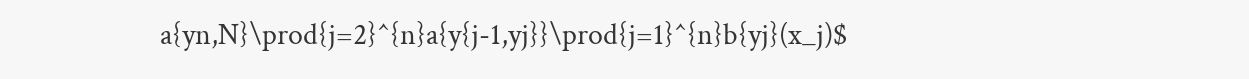a{yn,N}\prod{j=2}^{n}a{y{j-1,yj}}\prod{j=1}^{n}b{yj}(x_j)$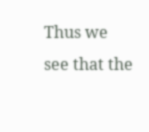Thus we see that the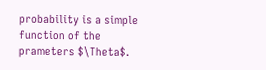probability is a simple function of the prameters $\Theta$.